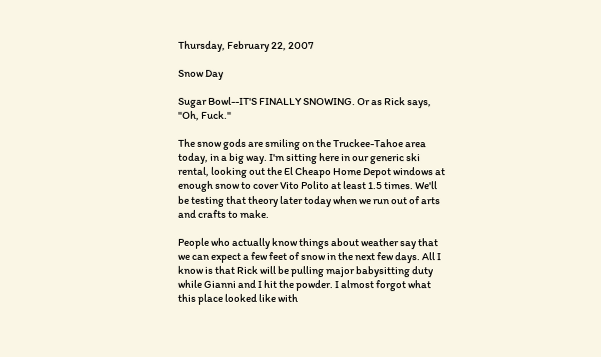Thursday, February 22, 2007

Snow Day

Sugar Bowl--IT'S FINALLY SNOWING. Or as Rick says, "Oh, Fuck."

The snow gods are smiling on the Truckee-Tahoe area today, in a big way. I'm sitting here in our generic ski rental, looking out the El Cheapo Home Depot windows at enough snow to cover Vito Polito at least 1.5 times. We'll be testing that theory later today when we run out of arts and crafts to make.

People who actually know things about weather say that we can expect a few feet of snow in the next few days. All I know is that Rick will be pulling major babysitting duty while Gianni and I hit the powder. I almost forgot what this place looked like with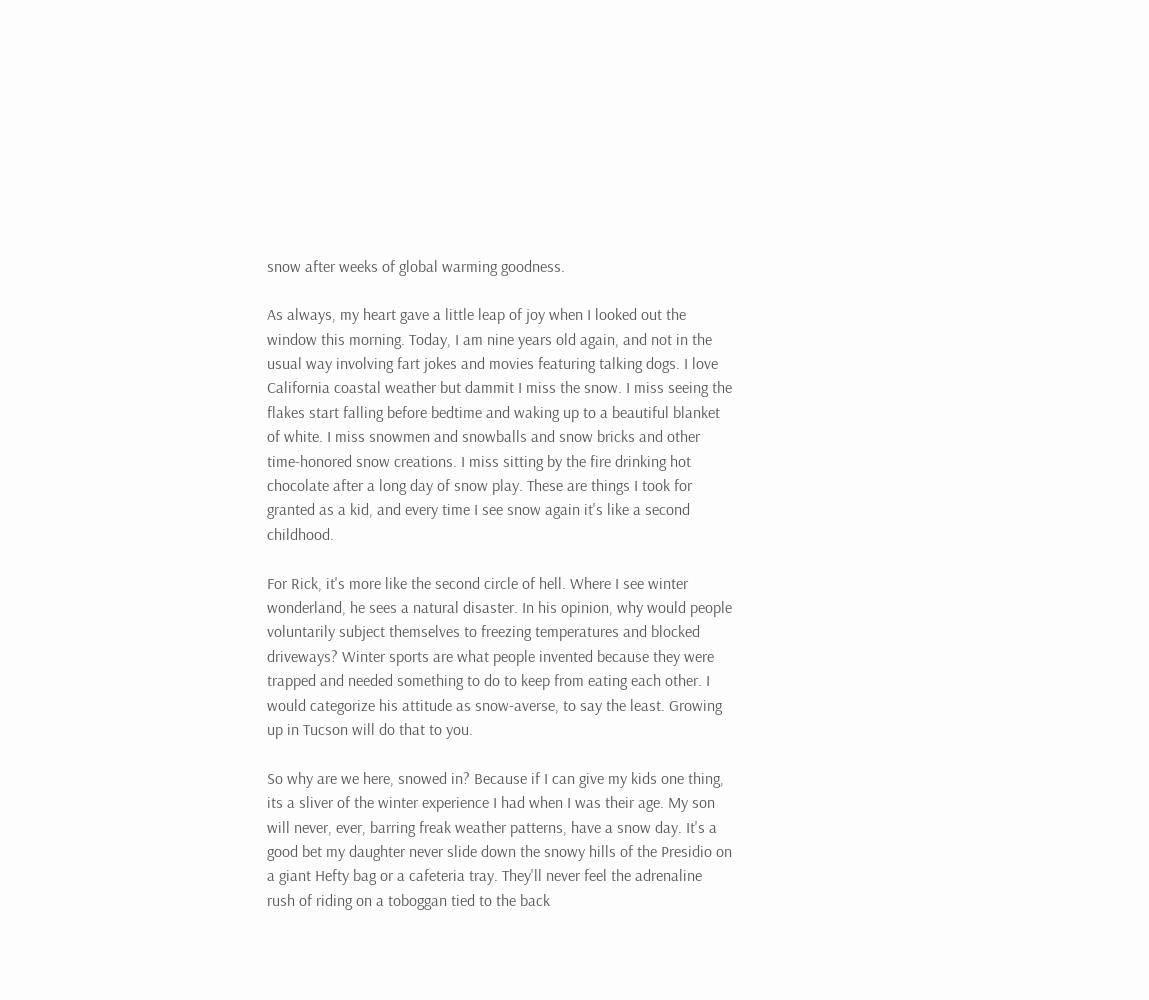snow after weeks of global warming goodness.

As always, my heart gave a little leap of joy when I looked out the window this morning. Today, I am nine years old again, and not in the usual way involving fart jokes and movies featuring talking dogs. I love California coastal weather but dammit I miss the snow. I miss seeing the flakes start falling before bedtime and waking up to a beautiful blanket of white. I miss snowmen and snowballs and snow bricks and other time-honored snow creations. I miss sitting by the fire drinking hot chocolate after a long day of snow play. These are things I took for granted as a kid, and every time I see snow again it's like a second childhood.

For Rick, it's more like the second circle of hell. Where I see winter wonderland, he sees a natural disaster. In his opinion, why would people voluntarily subject themselves to freezing temperatures and blocked driveways? Winter sports are what people invented because they were trapped and needed something to do to keep from eating each other. I would categorize his attitude as snow-averse, to say the least. Growing up in Tucson will do that to you.

So why are we here, snowed in? Because if I can give my kids one thing, its a sliver of the winter experience I had when I was their age. My son will never, ever, barring freak weather patterns, have a snow day. It's a good bet my daughter never slide down the snowy hills of the Presidio on a giant Hefty bag or a cafeteria tray. They'll never feel the adrenaline rush of riding on a toboggan tied to the back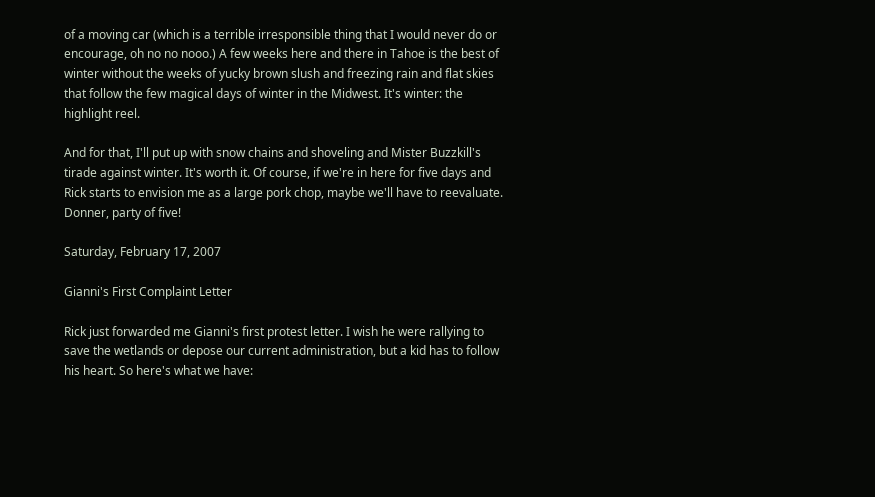of a moving car (which is a terrible irresponsible thing that I would never do or encourage, oh no no nooo.) A few weeks here and there in Tahoe is the best of winter without the weeks of yucky brown slush and freezing rain and flat skies that follow the few magical days of winter in the Midwest. It's winter: the highlight reel.

And for that, I'll put up with snow chains and shoveling and Mister Buzzkill's tirade against winter. It's worth it. Of course, if we're in here for five days and Rick starts to envision me as a large pork chop, maybe we'll have to reevaluate. Donner, party of five!

Saturday, February 17, 2007

Gianni's First Complaint Letter

Rick just forwarded me Gianni's first protest letter. I wish he were rallying to save the wetlands or depose our current administration, but a kid has to follow his heart. So here's what we have: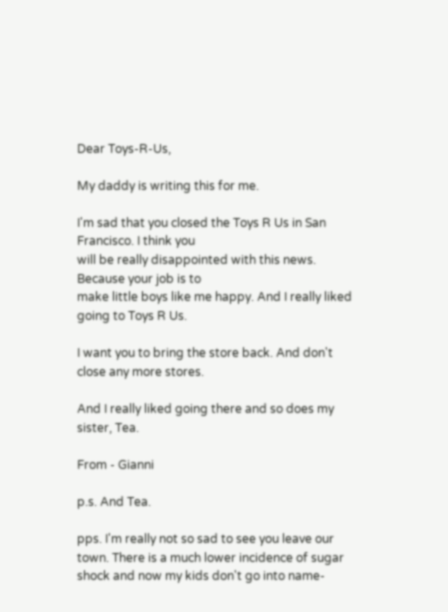Dear Toys-R-Us,

My daddy is writing this for me.

I'm sad that you closed the Toys R Us in San Francisco. I think you
will be really disappointed with this news. Because your job is to
make little boys like me happy. And I really liked going to Toys R Us.

I want you to bring the store back. And don't close any more stores.

And I really liked going there and so does my sister, Tea.

From - Gianni

p.s. And Tea.

pps. I'm really not so sad to see you leave our town. There is a much lower incidence of sugar shock and now my kids don't go into name-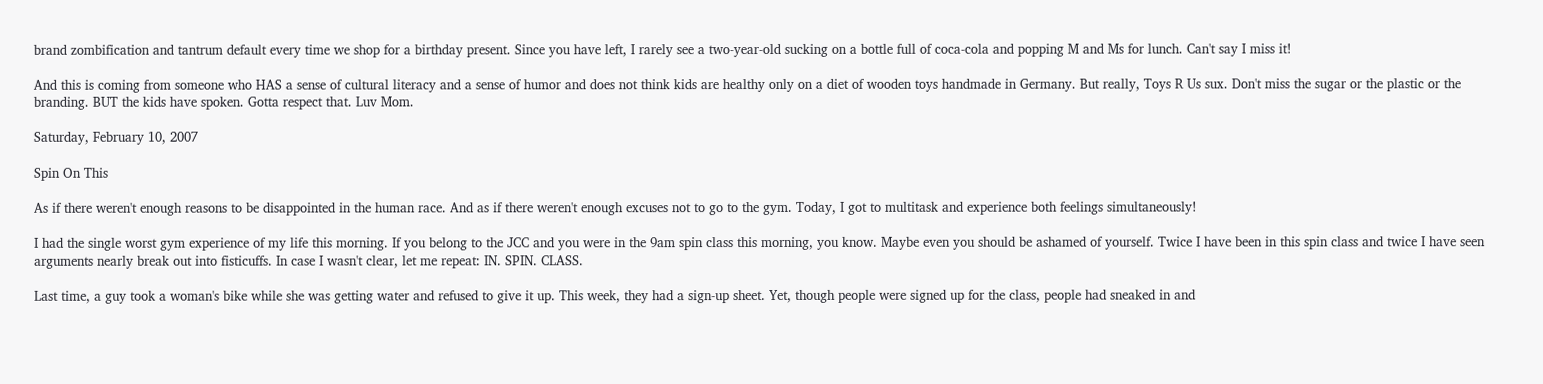brand zombification and tantrum default every time we shop for a birthday present. Since you have left, I rarely see a two-year-old sucking on a bottle full of coca-cola and popping M and Ms for lunch. Can't say I miss it!

And this is coming from someone who HAS a sense of cultural literacy and a sense of humor and does not think kids are healthy only on a diet of wooden toys handmade in Germany. But really, Toys R Us sux. Don't miss the sugar or the plastic or the branding. BUT the kids have spoken. Gotta respect that. Luv Mom.

Saturday, February 10, 2007

Spin On This

As if there weren't enough reasons to be disappointed in the human race. And as if there weren't enough excuses not to go to the gym. Today, I got to multitask and experience both feelings simultaneously!

I had the single worst gym experience of my life this morning. If you belong to the JCC and you were in the 9am spin class this morning, you know. Maybe even you should be ashamed of yourself. Twice I have been in this spin class and twice I have seen arguments nearly break out into fisticuffs. In case I wasn't clear, let me repeat: IN. SPIN. CLASS.

Last time, a guy took a woman's bike while she was getting water and refused to give it up. This week, they had a sign-up sheet. Yet, though people were signed up for the class, people had sneaked in and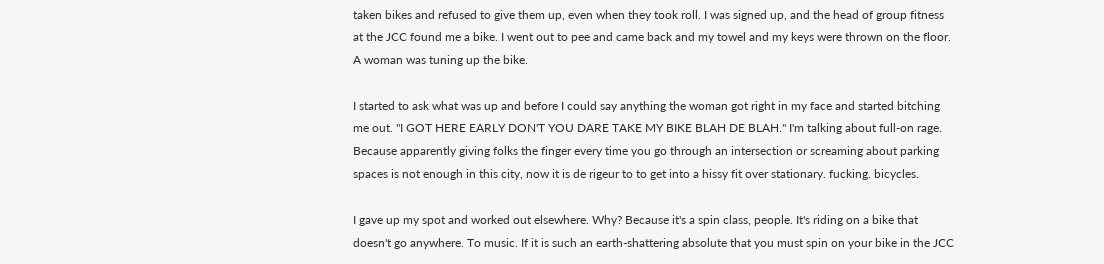taken bikes and refused to give them up, even when they took roll. I was signed up, and the head of group fitness at the JCC found me a bike. I went out to pee and came back and my towel and my keys were thrown on the floor. A woman was tuning up the bike.

I started to ask what was up and before I could say anything the woman got right in my face and started bitching me out. "I GOT HERE EARLY DON'T YOU DARE TAKE MY BIKE BLAH DE BLAH." I'm talking about full-on rage. Because apparently giving folks the finger every time you go through an intersection or screaming about parking spaces is not enough in this city, now it is de rigeur to to get into a hissy fit over stationary. fucking. bicycles.

I gave up my spot and worked out elsewhere. Why? Because it's a spin class, people. It's riding on a bike that doesn't go anywhere. To music. If it is such an earth-shattering absolute that you must spin on your bike in the JCC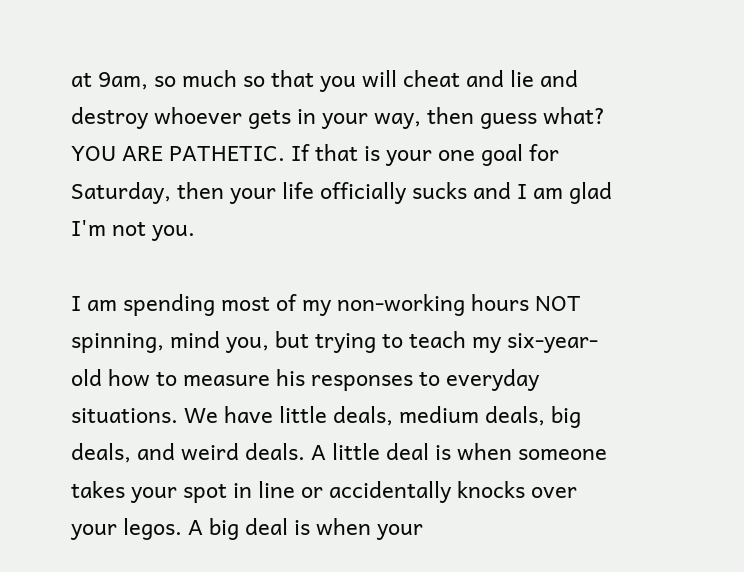at 9am, so much so that you will cheat and lie and destroy whoever gets in your way, then guess what? YOU ARE PATHETIC. If that is your one goal for Saturday, then your life officially sucks and I am glad I'm not you.

I am spending most of my non-working hours NOT spinning, mind you, but trying to teach my six-year-old how to measure his responses to everyday situations. We have little deals, medium deals, big deals, and weird deals. A little deal is when someone takes your spot in line or accidentally knocks over your legos. A big deal is when your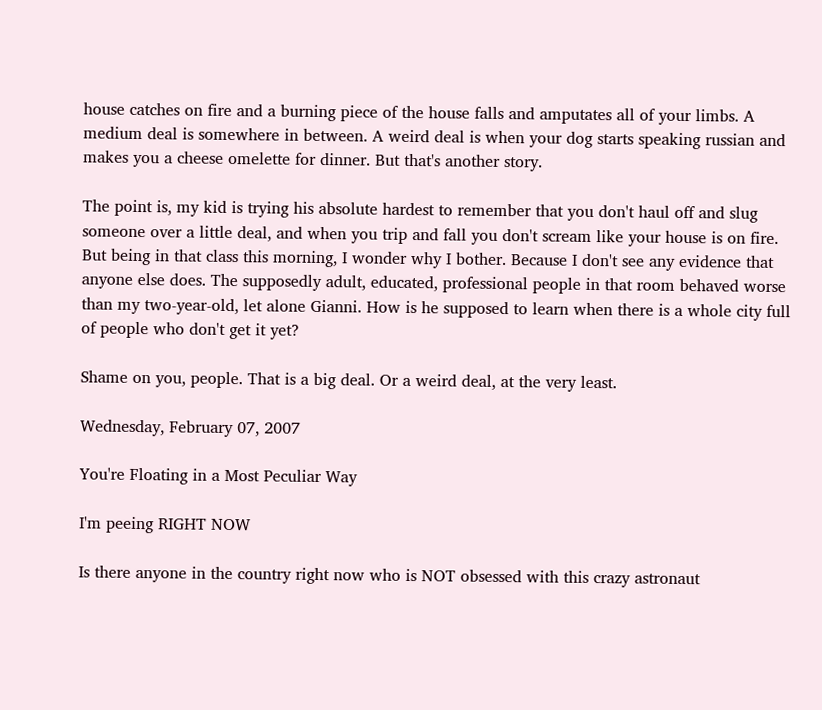house catches on fire and a burning piece of the house falls and amputates all of your limbs. A medium deal is somewhere in between. A weird deal is when your dog starts speaking russian and makes you a cheese omelette for dinner. But that's another story.

The point is, my kid is trying his absolute hardest to remember that you don't haul off and slug someone over a little deal, and when you trip and fall you don't scream like your house is on fire. But being in that class this morning, I wonder why I bother. Because I don't see any evidence that anyone else does. The supposedly adult, educated, professional people in that room behaved worse than my two-year-old, let alone Gianni. How is he supposed to learn when there is a whole city full of people who don't get it yet?

Shame on you, people. That is a big deal. Or a weird deal, at the very least.

Wednesday, February 07, 2007

You're Floating in a Most Peculiar Way

I'm peeing RIGHT NOW

Is there anyone in the country right now who is NOT obsessed with this crazy astronaut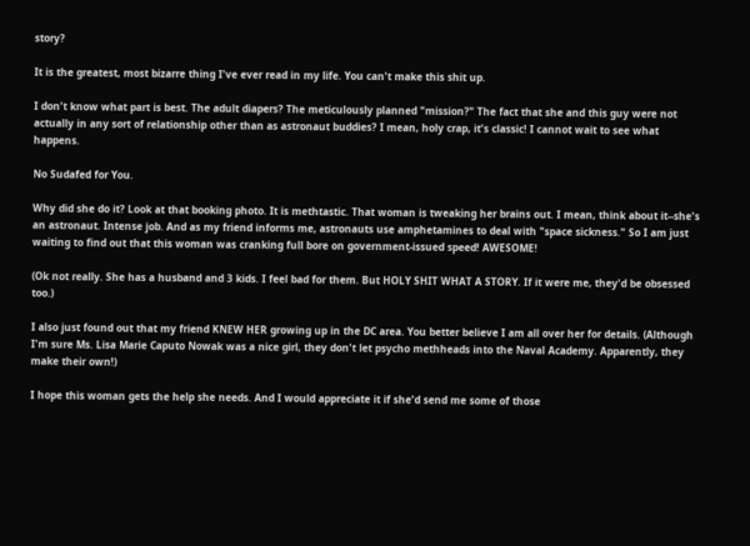story?

It is the greatest, most bizarre thing I've ever read in my life. You can't make this shit up.

I don't know what part is best. The adult diapers? The meticulously planned "mission?" The fact that she and this guy were not actually in any sort of relationship other than as astronaut buddies? I mean, holy crap, it's classic! I cannot wait to see what happens.

No Sudafed for You.

Why did she do it? Look at that booking photo. It is methtastic. That woman is tweaking her brains out. I mean, think about it--she's an astronaut. Intense job. And as my friend informs me, astronauts use amphetamines to deal with "space sickness." So I am just waiting to find out that this woman was cranking full bore on government-issued speed! AWESOME!

(Ok not really. She has a husband and 3 kids. I feel bad for them. But HOLY SHIT WHAT A STORY. If it were me, they'd be obsessed too.)

I also just found out that my friend KNEW HER growing up in the DC area. You better believe I am all over her for details. (Although I'm sure Ms. Lisa Marie Caputo Nowak was a nice girl, they don't let psycho methheads into the Naval Academy. Apparently, they make their own!)

I hope this woman gets the help she needs. And I would appreciate it if she'd send me some of those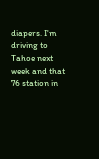diapers. I'm driving to Tahoe next week and that 76 station in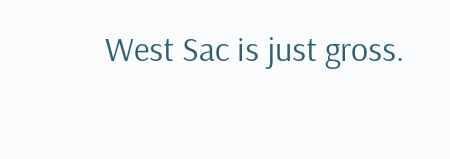West Sac is just gross.